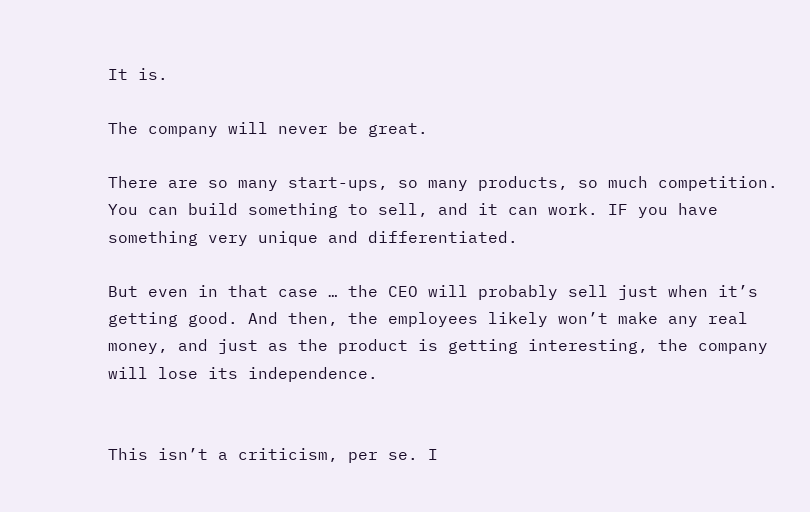It is.

The company will never be great.

There are so many start-ups, so many products, so much competition. You can build something to sell, and it can work. IF you have something very unique and differentiated.

But even in that case … the CEO will probably sell just when it’s getting good. And then, the employees likely won’t make any real money, and just as the product is getting interesting, the company will lose its independence.


This isn’t a criticism, per se. I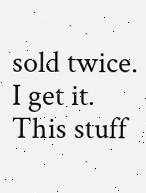sold twice. I get it. This stuff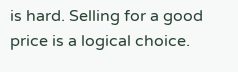is hard. Selling for a good price is a logical choice.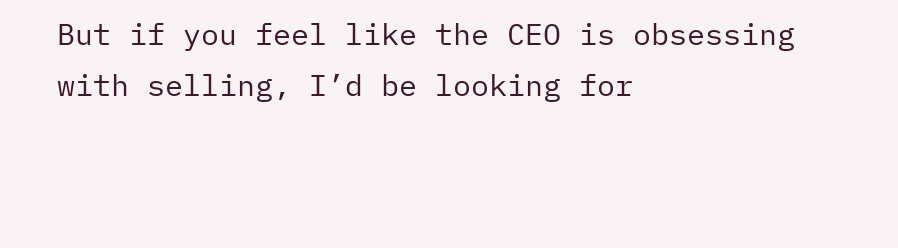But if you feel like the CEO is obsessing with selling, I’d be looking for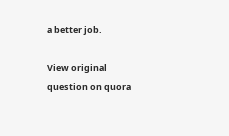a better job.

View original question on quora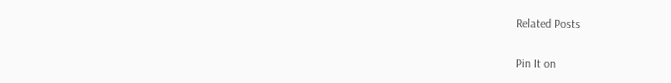Related Posts

Pin It on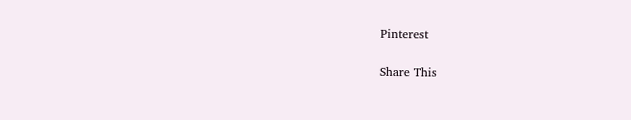Pinterest

Share This